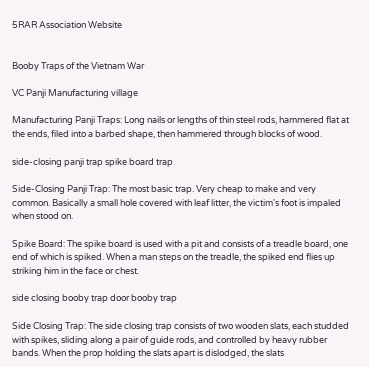5RAR Association Website


Booby Traps of the Vietnam War

VC Panji Manufacturing village

Manufacturing Panji Traps: Long nails or lengths of thin steel rods, hammered flat at the ends, filed into a barbed shape, then hammered through blocks of wood.

side-closing panji trap spike board trap

Side-Closing Panji Trap: The most basic trap. Very cheap to make and very common. Basically a small hole covered with leaf litter, the victim's foot is impaled when stood on.

Spike Board: The spike board is used with a pit and consists of a treadle board, one end of which is spiked. When a man steps on the treadle, the spiked end flies up striking him in the face or chest.

side closing booby trap door booby trap

Side Closing Trap: The side closing trap consists of two wooden slats, each studded with spikes, sliding along a pair of guide rods, and controlled by heavy rubber bands. When the prop holding the slats apart is dislodged, the slats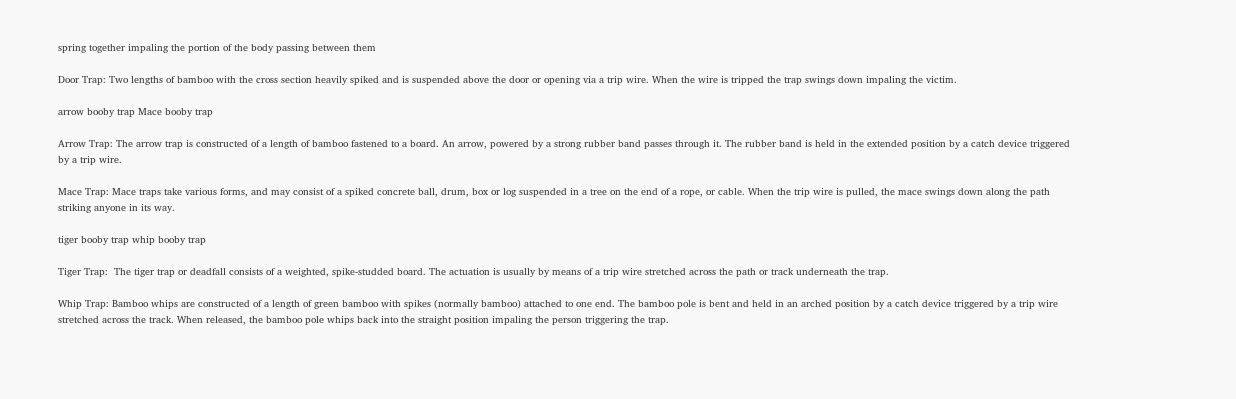spring together impaling the portion of the body passing between them

Door Trap: Two lengths of bamboo with the cross section heavily spiked and is suspended above the door or opening via a trip wire. When the wire is tripped the trap swings down impaling the victim.

arrow booby trap Mace booby trap

Arrow Trap: The arrow trap is constructed of a length of bamboo fastened to a board. An arrow, powered by a strong rubber band passes through it. The rubber band is held in the extended position by a catch device triggered by a trip wire.

Mace Trap: Mace traps take various forms, and may consist of a spiked concrete ball, drum, box or log suspended in a tree on the end of a rope, or cable. When the trip wire is pulled, the mace swings down along the path striking anyone in its way.

tiger booby trap whip booby trap

Tiger Trap:  The tiger trap or deadfall consists of a weighted, spike-studded board. The actuation is usually by means of a trip wire stretched across the path or track underneath the trap.

Whip Trap: Bamboo whips are constructed of a length of green bamboo with spikes (normally bamboo) attached to one end. The bamboo pole is bent and held in an arched position by a catch device triggered by a trip wire stretched across the track. When released, the bamboo pole whips back into the straight position impaling the person triggering the trap.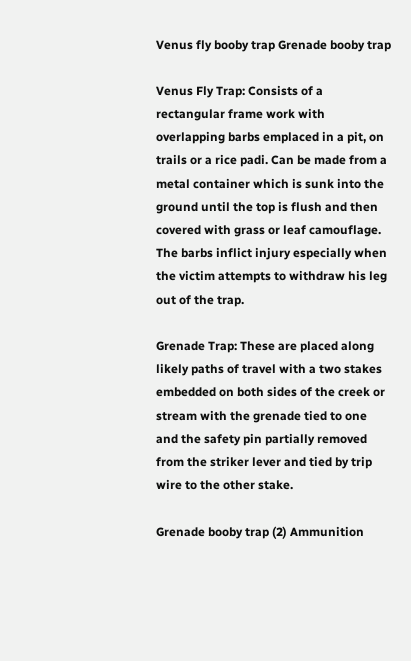Venus fly booby trap Grenade booby trap

Venus Fly Trap: Consists of a rectangular frame work with overlapping barbs emplaced in a pit, on trails or a rice padi. Can be made from a metal container which is sunk into the ground until the top is flush and then covered with grass or leaf camouflage. The barbs inflict injury especially when the victim attempts to withdraw his leg out of the trap.

Grenade Trap: These are placed along likely paths of travel with a two stakes embedded on both sides of the creek or stream with the grenade tied to one and the safety pin partially removed from the striker lever and tied by trip wire to the other stake.

Grenade booby trap (2) Ammunition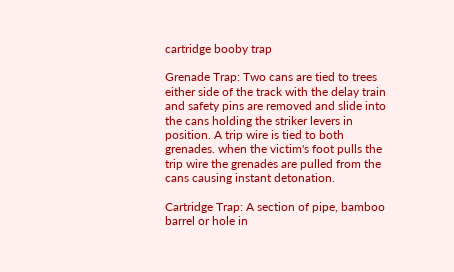cartridge booby trap

Grenade Trap: Two cans are tied to trees either side of the track with the delay train and safety pins are removed and slide into the cans holding the striker levers in position. A trip wire is tied to both grenades. when the victim's foot pulls the trip wire the grenades are pulled from the cans causing instant detonation.

Cartridge Trap: A section of pipe, bamboo barrel or hole in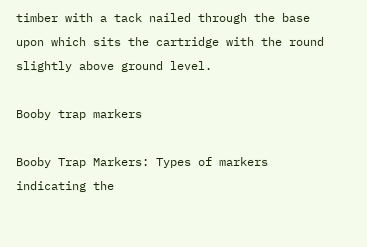timber with a tack nailed through the base upon which sits the cartridge with the round slightly above ground level.

Booby trap markers

Booby Trap Markers: Types of markers indicating the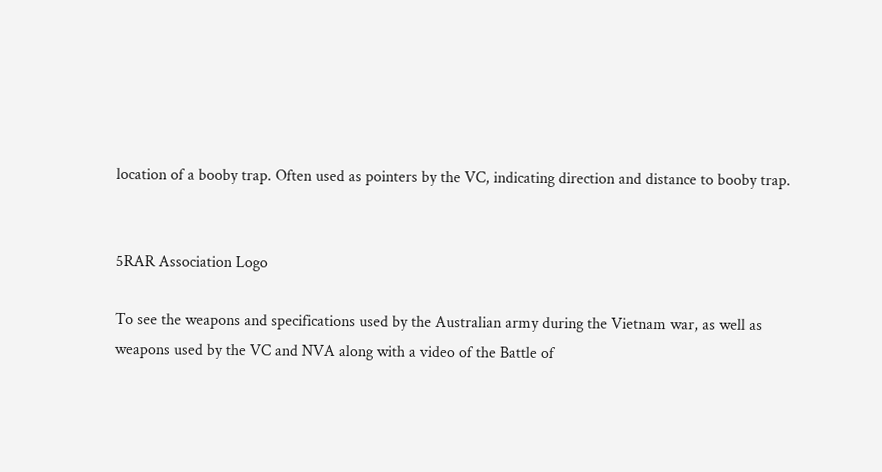location of a booby trap. Often used as pointers by the VC, indicating direction and distance to booby trap.


5RAR Association Logo

To see the weapons and specifications used by the Australian army during the Vietnam war, as well as weapons used by the VC and NVA along with a video of the Battle of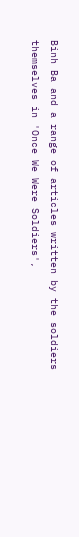Binh Ba and a range of articles written by the soldiers themselves in 'Once We Were Soldiers',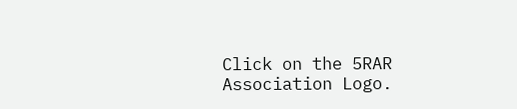Click on the 5RAR Association Logo.